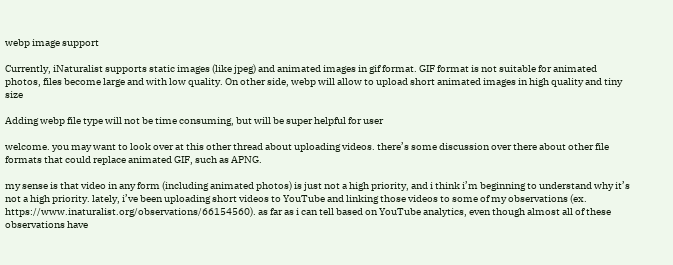webp image support

Currently, iNaturalist supports static images (like jpeg) and animated images in gif format. GIF format is not suitable for animated photos, files become large and with low quality. On other side, webp will allow to upload short animated images in high quality and tiny size

Adding webp file type will not be time consuming, but will be super helpful for user

welcome. you may want to look over at this other thread about uploading videos. there’s some discussion over there about other file formats that could replace animated GIF, such as APNG.

my sense is that video in any form (including animated photos) is just not a high priority, and i think i’m beginning to understand why it’s not a high priority. lately, i’ve been uploading short videos to YouTube and linking those videos to some of my observations (ex. https://www.inaturalist.org/observations/66154560). as far as i can tell based on YouTube analytics, even though almost all of these observations have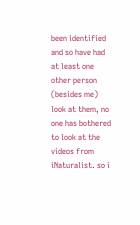been identified and so have had at least one other person (besides me) look at them, no one has bothered to look at the videos from iNaturalist. so i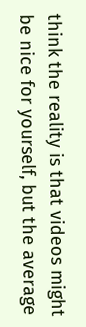think the reality is that videos might be nice for yourself, but the average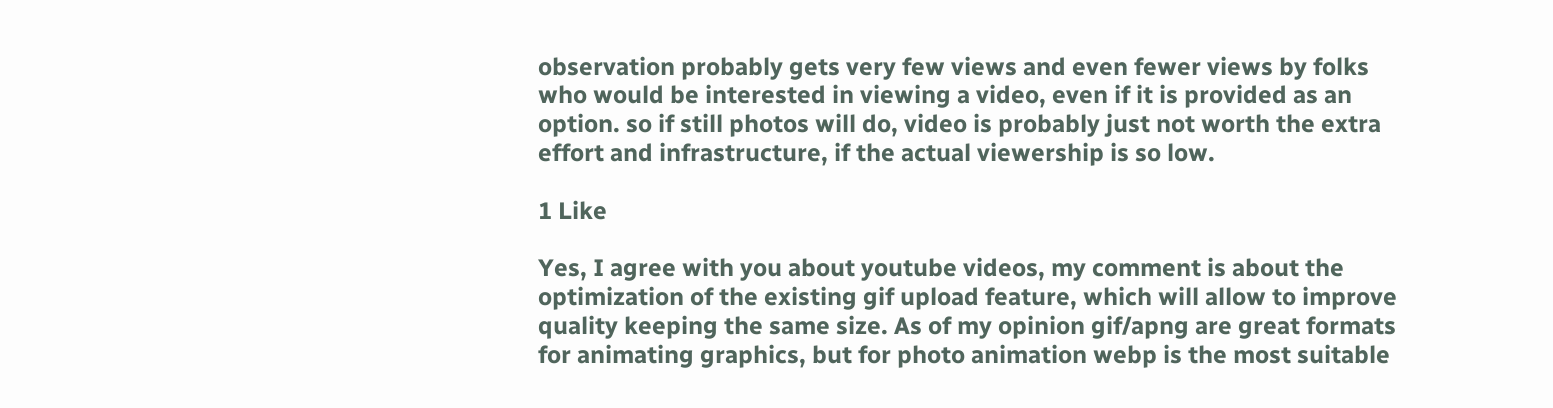observation probably gets very few views and even fewer views by folks who would be interested in viewing a video, even if it is provided as an option. so if still photos will do, video is probably just not worth the extra effort and infrastructure, if the actual viewership is so low.

1 Like

Yes, I agree with you about youtube videos, my comment is about the optimization of the existing gif upload feature, which will allow to improve quality keeping the same size. As of my opinion gif/apng are great formats for animating graphics, but for photo animation webp is the most suitable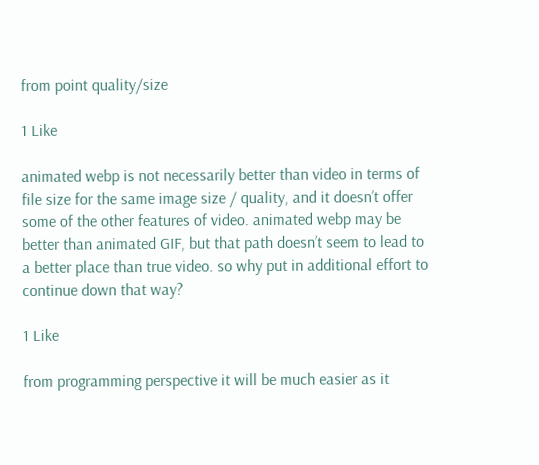from point quality/size

1 Like

animated webp is not necessarily better than video in terms of file size for the same image size / quality, and it doesn’t offer some of the other features of video. animated webp may be better than animated GIF, but that path doesn’t seem to lead to a better place than true video. so why put in additional effort to continue down that way?

1 Like

from programming perspective it will be much easier as it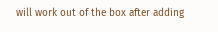will work out of the box after adding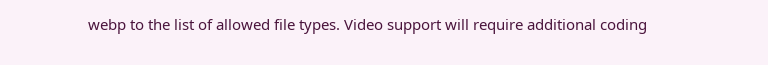webp to the list of allowed file types. Video support will require additional coding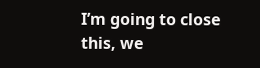I’m going to close this, we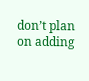don’t plan on adding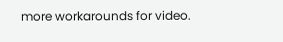more workarounds for video.